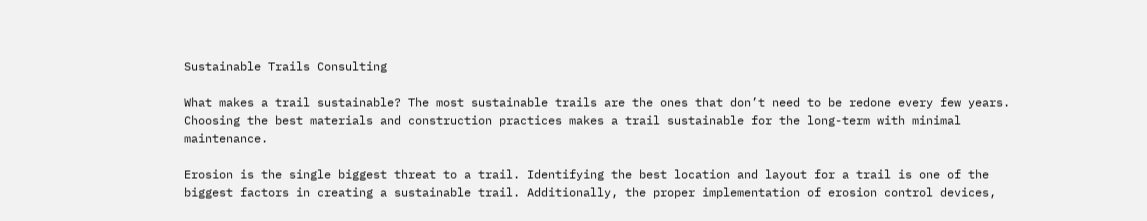Sustainable Trails Consulting

What makes a trail sustainable? The most sustainable trails are the ones that don’t need to be redone every few years. Choosing the best materials and construction practices makes a trail sustainable for the long-term with minimal maintenance.

Erosion is the single biggest threat to a trail. Identifying the best location and layout for a trail is one of the biggest factors in creating a sustainable trail. Additionally, the proper implementation of erosion control devices,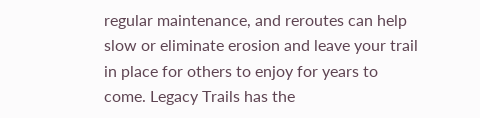regular maintenance, and reroutes can help slow or eliminate erosion and leave your trail in place for others to enjoy for years to come. Legacy Trails has the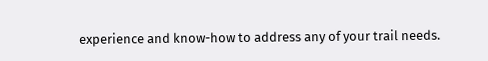experience and know-how to address any of your trail needs.